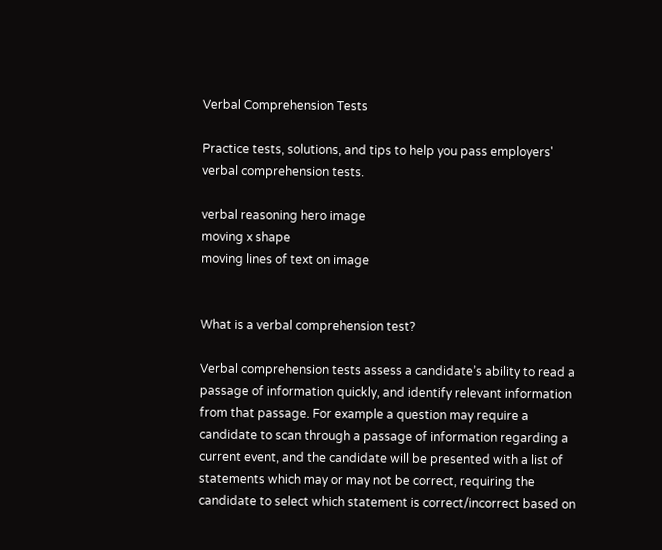Verbal Comprehension Tests

Practice tests, solutions, and tips to help you pass employers' verbal comprehension tests.

verbal reasoning hero image
moving x shape
moving lines of text on image


What is a verbal comprehension test?

Verbal comprehension tests assess a candidate’s ability to read a passage of information quickly, and identify relevant information from that passage. For example a question may require a candidate to scan through a passage of information regarding a current event, and the candidate will be presented with a list of statements which may or may not be correct, requiring the candidate to select which statement is correct/incorrect based on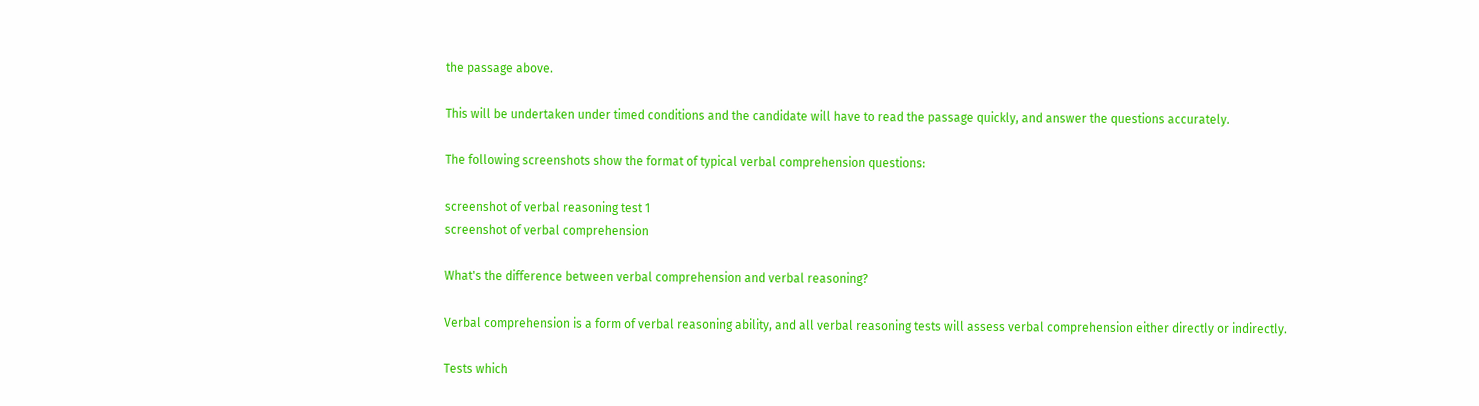the passage above.

This will be undertaken under timed conditions and the candidate will have to read the passage quickly, and answer the questions accurately.

The following screenshots show the format of typical verbal comprehension questions:

screenshot of verbal reasoning test 1
screenshot of verbal comprehension

What's the difference between verbal comprehension and verbal reasoning?

Verbal comprehension is a form of verbal reasoning ability, and all verbal reasoning tests will assess verbal comprehension either directly or indirectly.

Tests which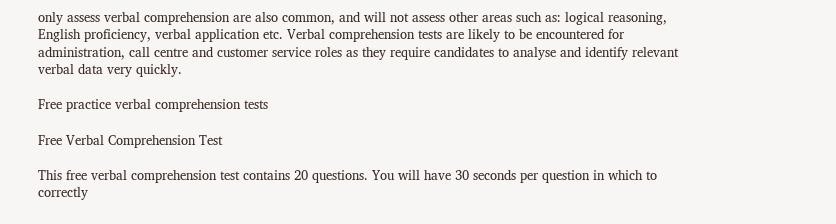only assess verbal comprehension are also common, and will not assess other areas such as: logical reasoning, English proficiency, verbal application etc. Verbal comprehension tests are likely to be encountered for administration, call centre and customer service roles as they require candidates to analyse and identify relevant verbal data very quickly.

Free practice verbal comprehension tests

Free Verbal Comprehension Test

This free verbal comprehension test contains 20 questions. You will have 30 seconds per question in which to correctly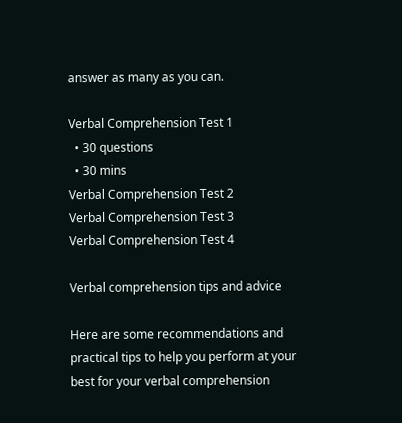answer as many as you can.

Verbal Comprehension Test 1
  • 30 questions
  • 30 mins
Verbal Comprehension Test 2
Verbal Comprehension Test 3
Verbal Comprehension Test 4

Verbal comprehension tips and advice

Here are some recommendations and practical tips to help you perform at your best for your verbal comprehension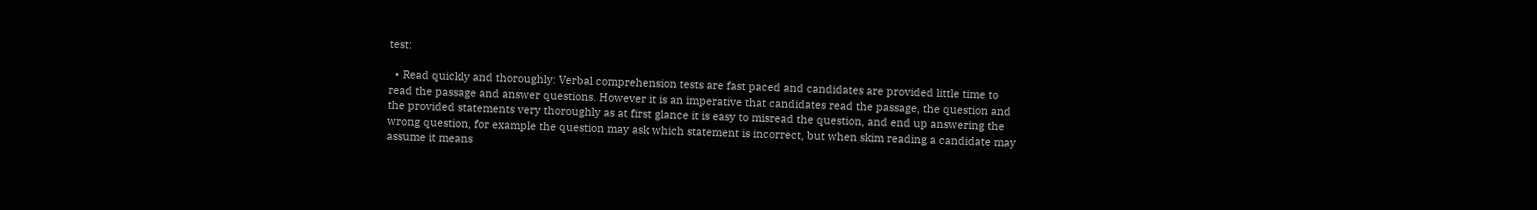test:

  • Read quickly and thoroughly: Verbal comprehension tests are fast paced and candidates are provided little time to read the passage and answer questions. However it is an imperative that candidates read the passage, the question and the provided statements very thoroughly as at first glance it is easy to misread the question, and end up answering the wrong question, for example the question may ask which statement is incorrect, but when skim reading a candidate may assume it means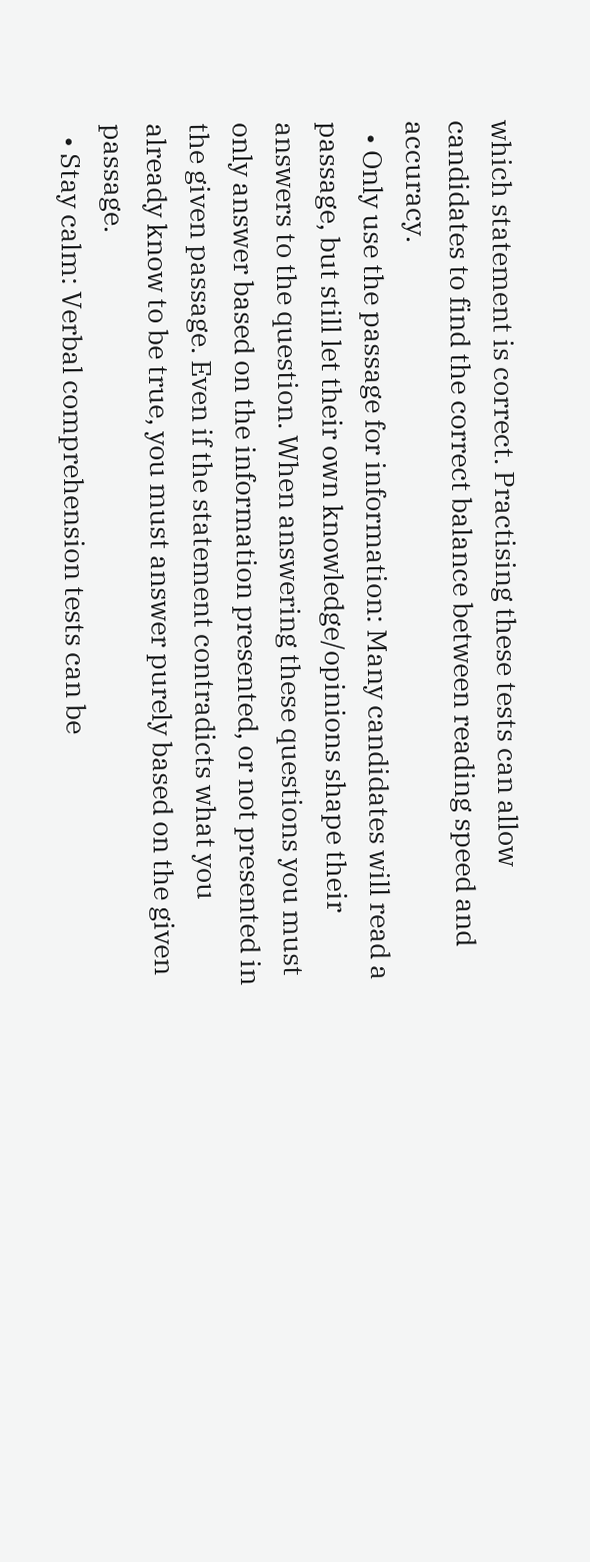which statement is correct. Practising these tests can allow candidates to find the correct balance between reading speed and accuracy.
  • Only use the passage for information: Many candidates will read a passage, but still let their own knowledge/opinions shape their answers to the question. When answering these questions you must only answer based on the information presented, or not presented in the given passage. Even if the statement contradicts what you already know to be true, you must answer purely based on the given passage.
  • Stay calm: Verbal comprehension tests can be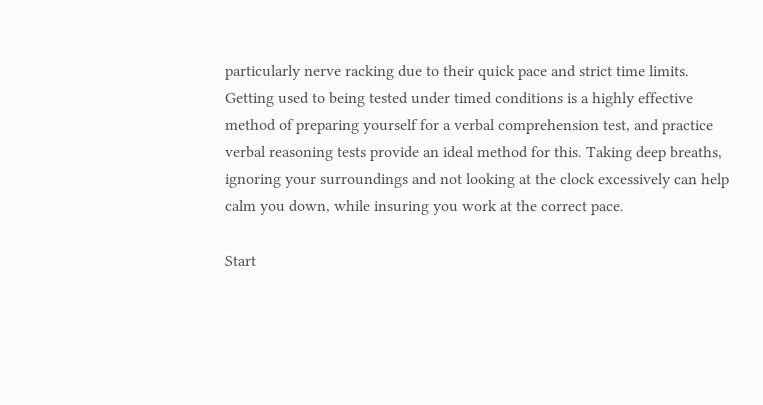particularly nerve racking due to their quick pace and strict time limits. Getting used to being tested under timed conditions is a highly effective method of preparing yourself for a verbal comprehension test, and practice verbal reasoning tests provide an ideal method for this. Taking deep breaths, ignoring your surroundings and not looking at the clock excessively can help calm you down, while insuring you work at the correct pace.

Start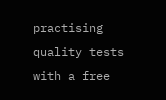practising quality tests with a free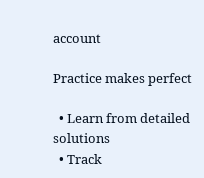account

Practice makes perfect

  • Learn from detailed solutions
  • Track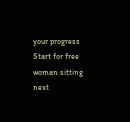your progress
Start for free
woman sitting next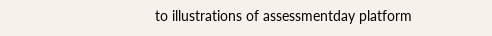to illustrations of assessmentday platform